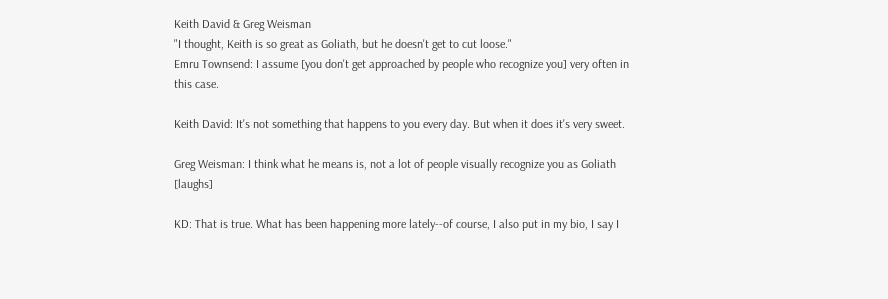Keith David & Greg Weisman
"I thought, Keith is so great as Goliath, but he doesn't get to cut loose."
Emru Townsend: I assume [you don't get approached by people who recognize you] very often in this case.

Keith David: It's not something that happens to you every day. But when it does it's very sweet.

Greg Weisman: I think what he means is, not a lot of people visually recognize you as Goliath [laughs]

KD: That is true. What has been happening more lately--of course, I also put in my bio, I say I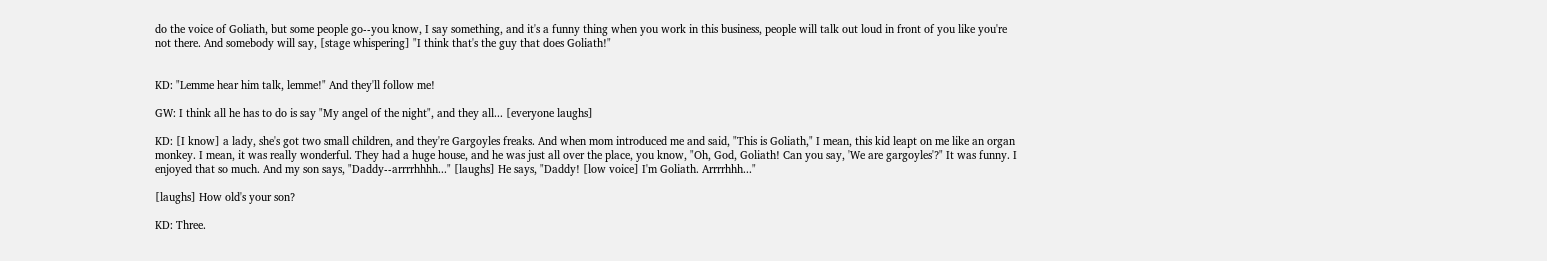do the voice of Goliath, but some people go--you know, I say something, and it's a funny thing when you work in this business, people will talk out loud in front of you like you're not there. And somebody will say, [stage whispering] "I think that's the guy that does Goliath!"


KD: "Lemme hear him talk, lemme!" And they'll follow me!

GW: I think all he has to do is say "My angel of the night", and they all... [everyone laughs]

KD: [I know] a lady, she's got two small children, and they're Gargoyles freaks. And when mom introduced me and said, "This is Goliath," I mean, this kid leapt on me like an organ monkey. I mean, it was really wonderful. They had a huge house, and he was just all over the place, you know, "Oh, God, Goliath! Can you say, 'We are gargoyles'?" It was funny. I enjoyed that so much. And my son says, "Daddy--arrrrhhhh..." [laughs] He says, "Daddy! [low voice] I'm Goliath. Arrrrhhh..."

[laughs] How old's your son?

KD: Three.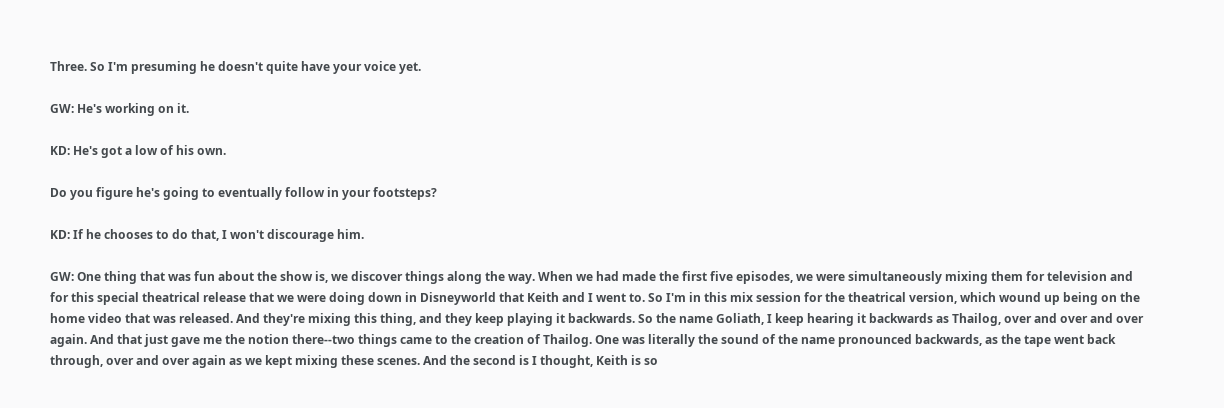Three. So I'm presuming he doesn't quite have your voice yet.

GW: He's working on it.

KD: He's got a low of his own.

Do you figure he's going to eventually follow in your footsteps?

KD: If he chooses to do that, I won't discourage him.

GW: One thing that was fun about the show is, we discover things along the way. When we had made the first five episodes, we were simultaneously mixing them for television and for this special theatrical release that we were doing down in Disneyworld that Keith and I went to. So I'm in this mix session for the theatrical version, which wound up being on the home video that was released. And they're mixing this thing, and they keep playing it backwards. So the name Goliath, I keep hearing it backwards as Thailog, over and over and over again. And that just gave me the notion there--two things came to the creation of Thailog. One was literally the sound of the name pronounced backwards, as the tape went back through, over and over again as we kept mixing these scenes. And the second is I thought, Keith is so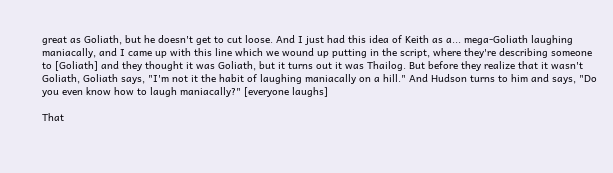great as Goliath, but he doesn't get to cut loose. And I just had this idea of Keith as a... mega-Goliath laughing maniacally, and I came up with this line which we wound up putting in the script, where they're describing someone to [Goliath] and they thought it was Goliath, but it turns out it was Thailog. But before they realize that it wasn't Goliath, Goliath says, "I'm not it the habit of laughing maniacally on a hill." And Hudson turns to him and says, "Do you even know how to laugh maniacally?" [everyone laughs]

That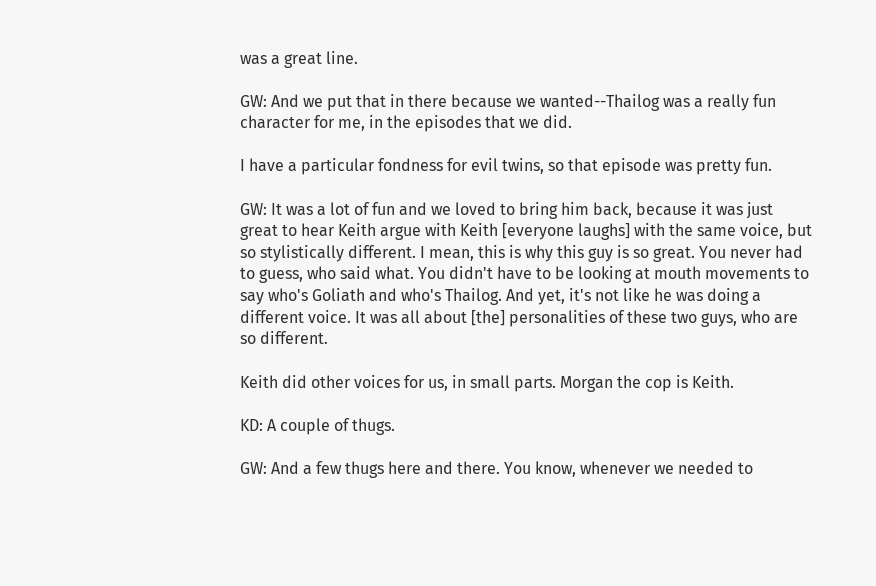was a great line.

GW: And we put that in there because we wanted--Thailog was a really fun character for me, in the episodes that we did.

I have a particular fondness for evil twins, so that episode was pretty fun.

GW: It was a lot of fun and we loved to bring him back, because it was just great to hear Keith argue with Keith [everyone laughs] with the same voice, but so stylistically different. I mean, this is why this guy is so great. You never had to guess, who said what. You didn't have to be looking at mouth movements to say who's Goliath and who's Thailog. And yet, it's not like he was doing a different voice. It was all about [the] personalities of these two guys, who are so different.

Keith did other voices for us, in small parts. Morgan the cop is Keith.

KD: A couple of thugs.

GW: And a few thugs here and there. You know, whenever we needed to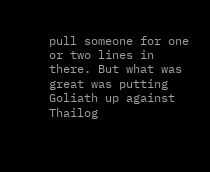pull someone for one or two lines in there. But what was great was putting Goliath up against Thailog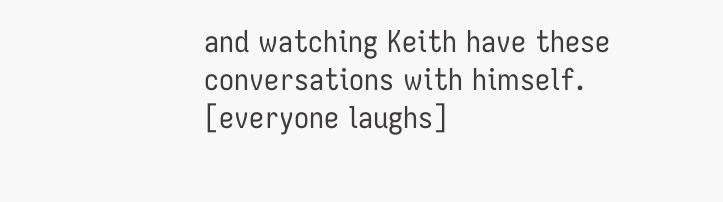and watching Keith have these conversations with himself. [everyone laughs]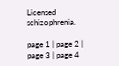Licensed schizophrenia.

page 1 | page 2 | page 3 | page 4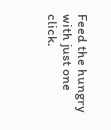Feed the hungry with just one click.